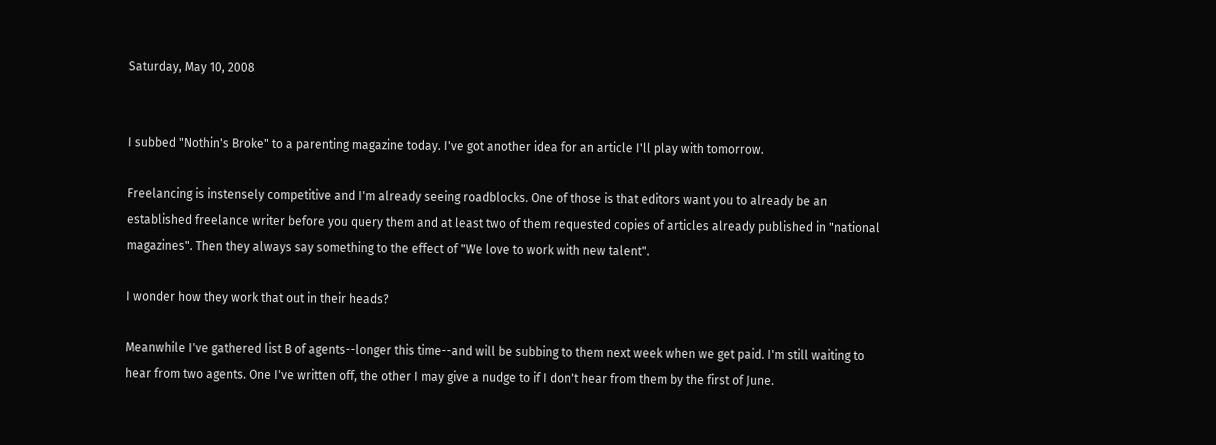Saturday, May 10, 2008


I subbed "Nothin's Broke" to a parenting magazine today. I've got another idea for an article I'll play with tomorrow.

Freelancing is instensely competitive and I'm already seeing roadblocks. One of those is that editors want you to already be an established freelance writer before you query them and at least two of them requested copies of articles already published in "national magazines". Then they always say something to the effect of "We love to work with new talent".

I wonder how they work that out in their heads?

Meanwhile I've gathered list B of agents--longer this time--and will be subbing to them next week when we get paid. I'm still waiting to hear from two agents. One I've written off, the other I may give a nudge to if I don't hear from them by the first of June.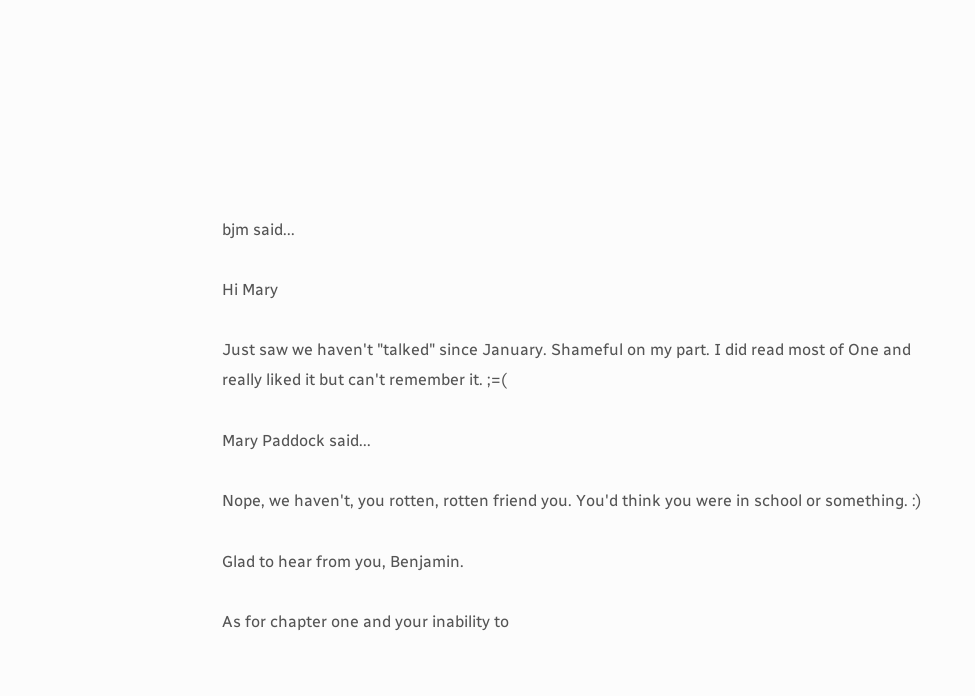bjm said...

Hi Mary

Just saw we haven't "talked" since January. Shameful on my part. I did read most of One and really liked it but can't remember it. ;=(

Mary Paddock said...

Nope, we haven't, you rotten, rotten friend you. You'd think you were in school or something. :)

Glad to hear from you, Benjamin.

As for chapter one and your inability to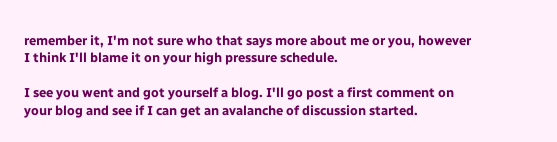remember it, I'm not sure who that says more about me or you, however I think I'll blame it on your high pressure schedule.

I see you went and got yourself a blog. I'll go post a first comment on your blog and see if I can get an avalanche of discussion started.